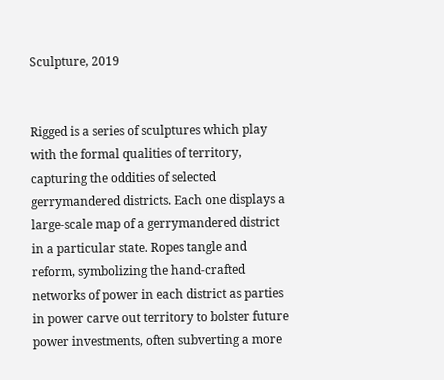Sculpture, 2019


Rigged is a series of sculptures which play with the formal qualities of territory, capturing the oddities of selected gerrymandered districts. Each one displays a large-scale map of a gerrymandered district in a particular state. Ropes tangle and reform, symbolizing the hand-crafted networks of power in each district as parties in power carve out territory to bolster future power investments, often subverting a more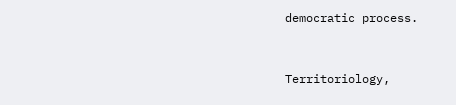democratic process.


Territoriology,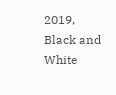2019, Black and White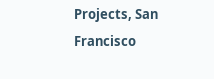Projects, San Francisco